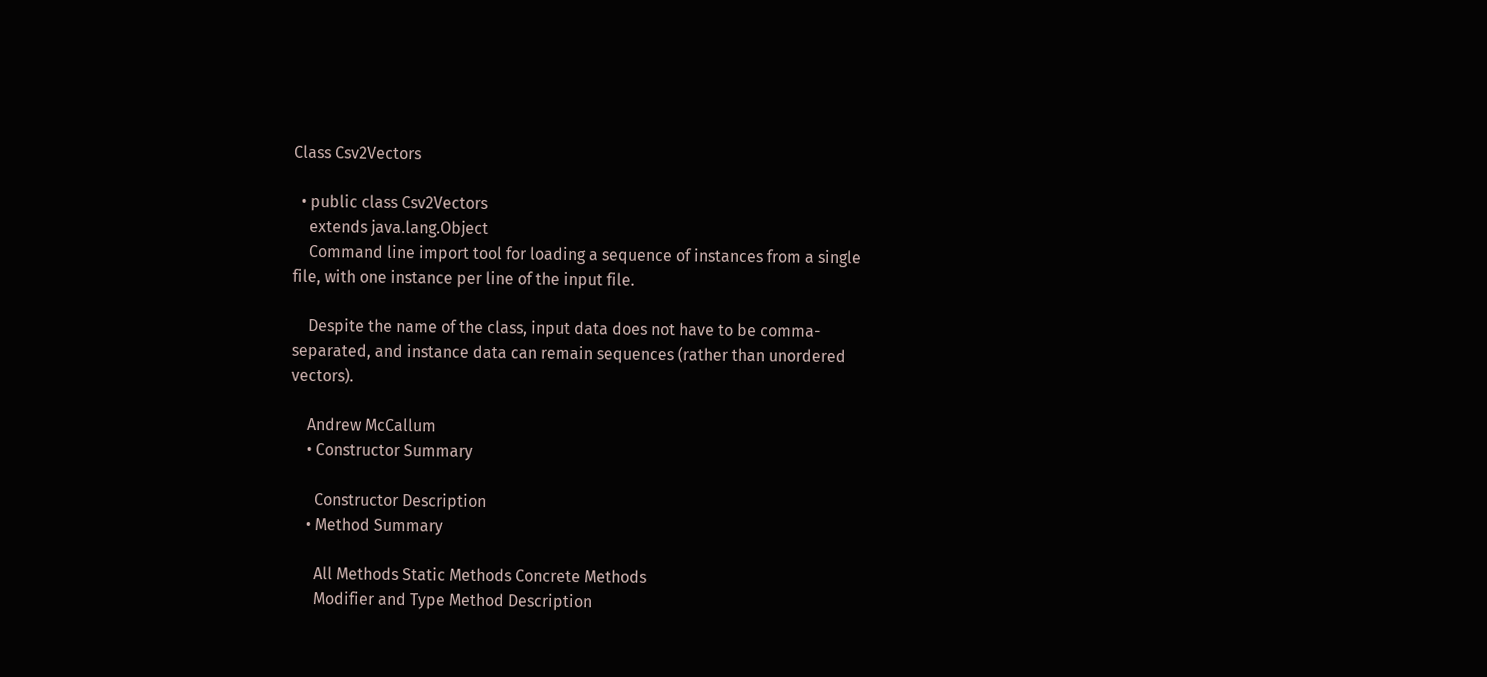Class Csv2Vectors

  • public class Csv2Vectors
    extends java.lang.Object
    Command line import tool for loading a sequence of instances from a single file, with one instance per line of the input file.

    Despite the name of the class, input data does not have to be comma-separated, and instance data can remain sequences (rather than unordered vectors).

    Andrew McCallum
    • Constructor Summary

      Constructor Description
    • Method Summary

      All Methods Static Methods Concrete Methods
      Modifier and Type Method Description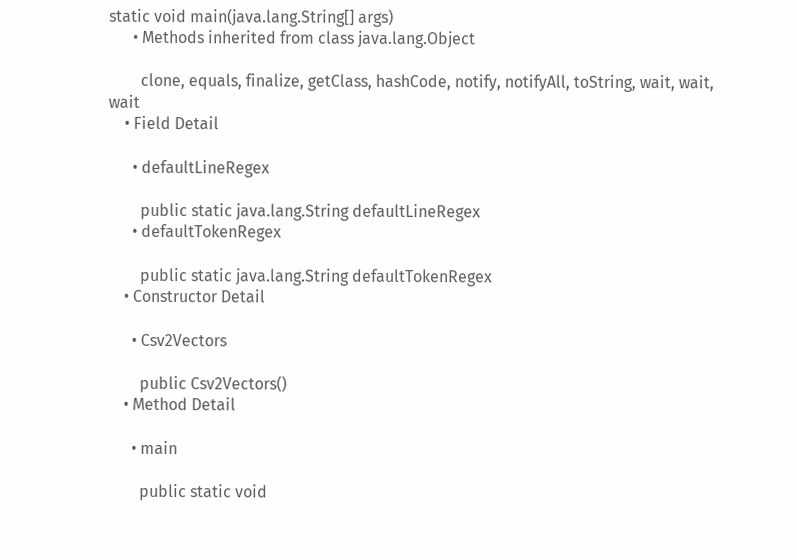static void main(java.lang.String[] args)
      • Methods inherited from class java.lang.Object

        clone, equals, finalize, getClass, hashCode, notify, notifyAll, toString, wait, wait, wait
    • Field Detail

      • defaultLineRegex

        public static java.lang.String defaultLineRegex
      • defaultTokenRegex

        public static java.lang.String defaultTokenRegex
    • Constructor Detail

      • Csv2Vectors

        public Csv2Vectors()
    • Method Detail

      • main

        public static void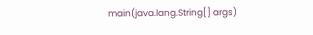main(java.lang.String[] args)